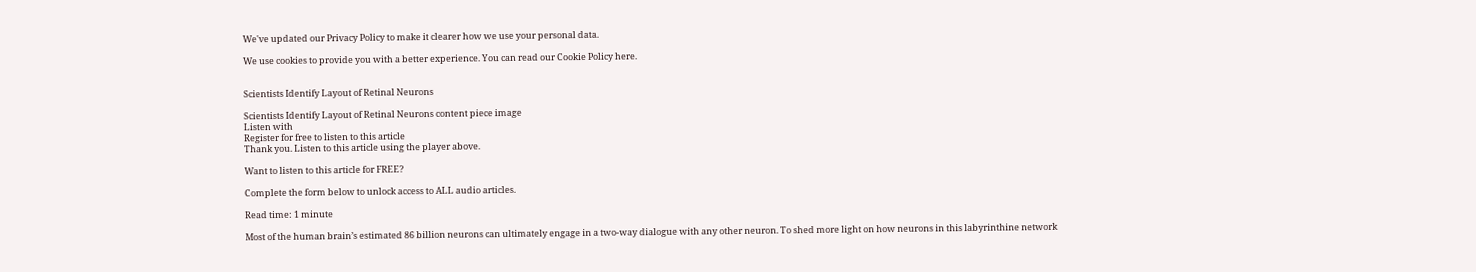We've updated our Privacy Policy to make it clearer how we use your personal data.

We use cookies to provide you with a better experience. You can read our Cookie Policy here.


Scientists Identify Layout of Retinal Neurons

Scientists Identify Layout of Retinal Neurons content piece image
Listen with
Register for free to listen to this article
Thank you. Listen to this article using the player above.

Want to listen to this article for FREE?

Complete the form below to unlock access to ALL audio articles.

Read time: 1 minute

Most of the human brain’s estimated 86 billion neurons can ultimately engage in a two-way dialogue with any other neuron. To shed more light on how neurons in this labyrinthine network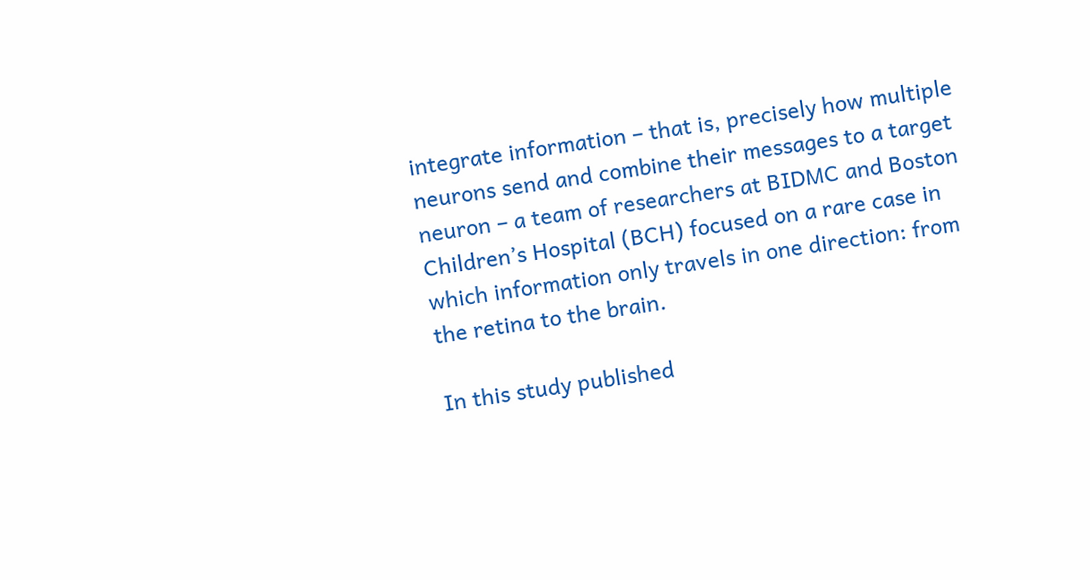integrate information – that is, precisely how multiple neurons send and combine their messages to a target neuron – a team of researchers at BIDMC and Boston Children’s Hospital (BCH) focused on a rare case in which information only travels in one direction: from the retina to the brain.

In this study published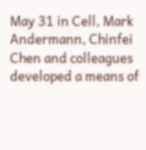May 31 in Cell, Mark Andermann, Chinfei Chen and colleagues developed a means of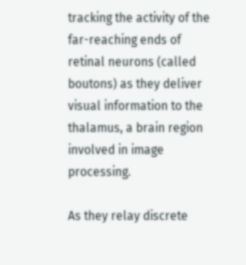tracking the activity of the far-reaching ends of retinal neurons (called boutons) as they deliver visual information to the thalamus, a brain region involved in image processing.

As they relay discrete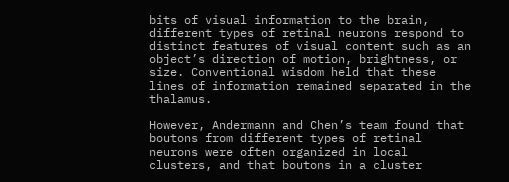bits of visual information to the brain, different types of retinal neurons respond to distinct features of visual content such as an object’s direction of motion, brightness, or size. Conventional wisdom held that these lines of information remained separated in the thalamus.

However, Andermann and Chen’s team found that boutons from different types of retinal neurons were often organized in local clusters, and that boutons in a cluster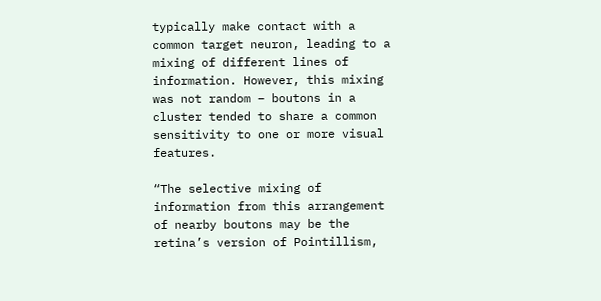typically make contact with a common target neuron, leading to a mixing of different lines of information. However, this mixing was not random – boutons in a cluster tended to share a common sensitivity to one or more visual features.

“The selective mixing of information from this arrangement of nearby boutons may be the retina’s version of Pointillism,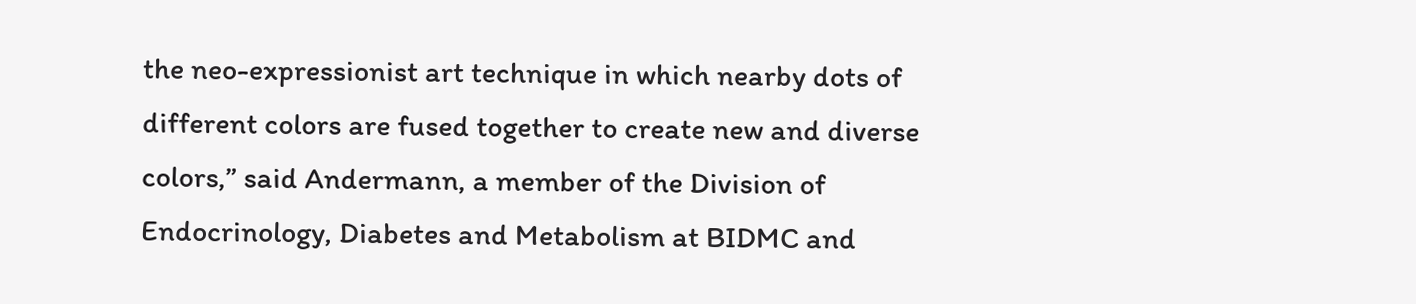the neo-expressionist art technique in which nearby dots of different colors are fused together to create new and diverse colors,” said Andermann, a member of the Division of Endocrinology, Diabetes and Metabolism at BIDMC and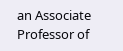an Associate Professor of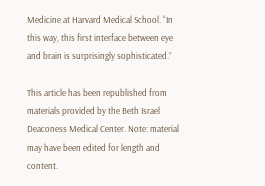Medicine at Harvard Medical School. “In this way, this first interface between eye and brain is surprisingly sophisticated.”

This article has been republished from materials provided by the Beth Israel Deaconess Medical Center. Note: material may have been edited for length and content.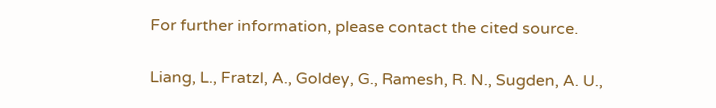For further information, please contact the cited source.


Liang, L., Fratzl, A., Goldey, G., Ramesh, R. N., Sugden, A. U.,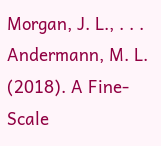Morgan, J. L., . . . Andermann, M. L. (2018). A Fine-Scale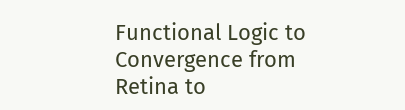Functional Logic to Convergence from Retina to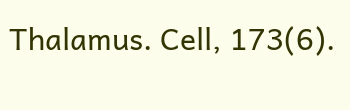Thalamus. Cell, 173(6).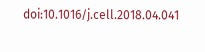doi:10.1016/j.cell.2018.04.041